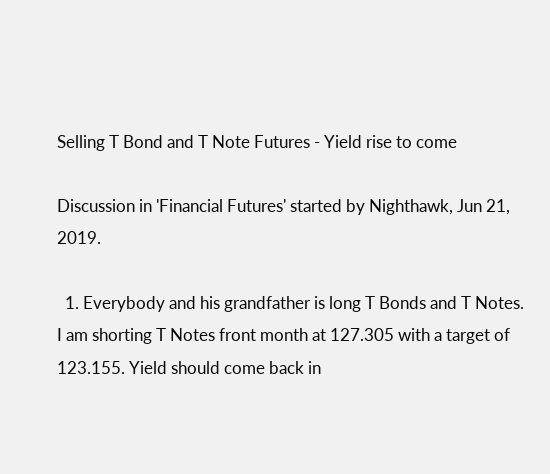Selling T Bond and T Note Futures - Yield rise to come

Discussion in 'Financial Futures' started by Nighthawk, Jun 21, 2019.

  1. Everybody and his grandfather is long T Bonds and T Notes. I am shorting T Notes front month at 127.305 with a target of 123.155. Yield should come back in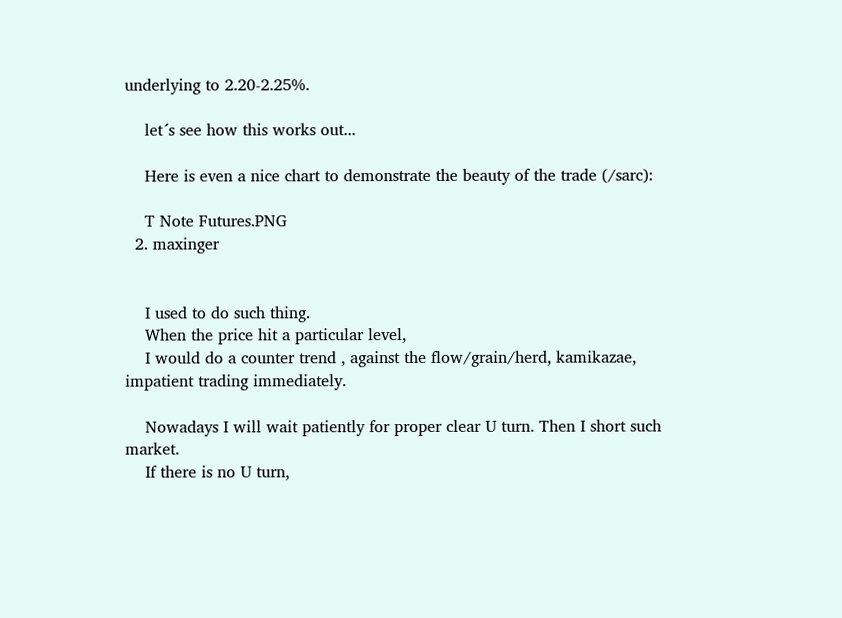underlying to 2.20-2.25%.

    let´s see how this works out...

    Here is even a nice chart to demonstrate the beauty of the trade (/sarc):

    T Note Futures.PNG
  2. maxinger


    I used to do such thing.
    When the price hit a particular level,
    I would do a counter trend , against the flow/grain/herd, kamikazae, impatient trading immediately.

    Nowadays I will wait patiently for proper clear U turn. Then I short such market.
    If there is no U turn,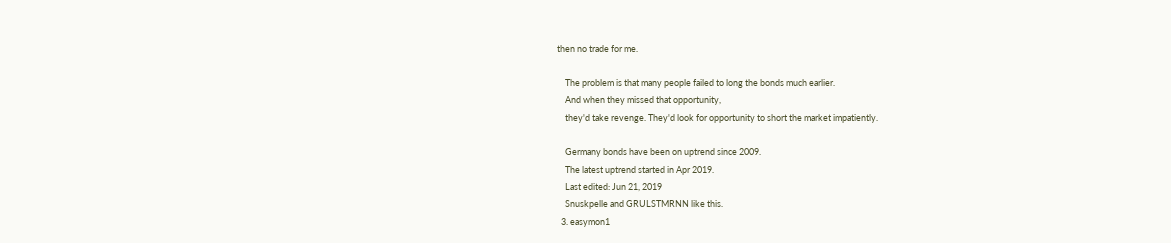then no trade for me.

    The problem is that many people failed to long the bonds much earlier.
    And when they missed that opportunity,
    they'd take revenge. They'd look for opportunity to short the market impatiently.

    Germany bonds have been on uptrend since 2009.
    The latest uptrend started in Apr 2019.
    Last edited: Jun 21, 2019
    Snuskpelle and GRULSTMRNN like this.
  3. easymon1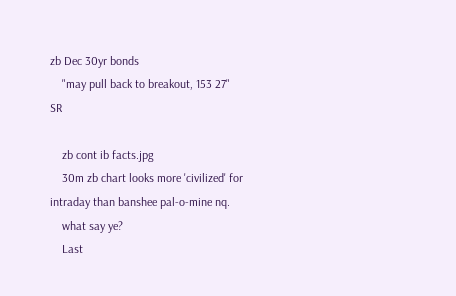zb Dec 30yr bonds
    "may pull back to breakout, 153 27" SR

    zb cont ib facts.jpg
    30m zb chart looks more 'civilized' for intraday than banshee pal-o-mine nq.
    what say ye?
    Last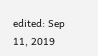edited: Sep 11, 2019